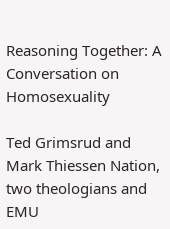Reasoning Together: A Conversation on Homosexuality

Ted Grimsrud and Mark Thiessen Nation, two theologians and EMU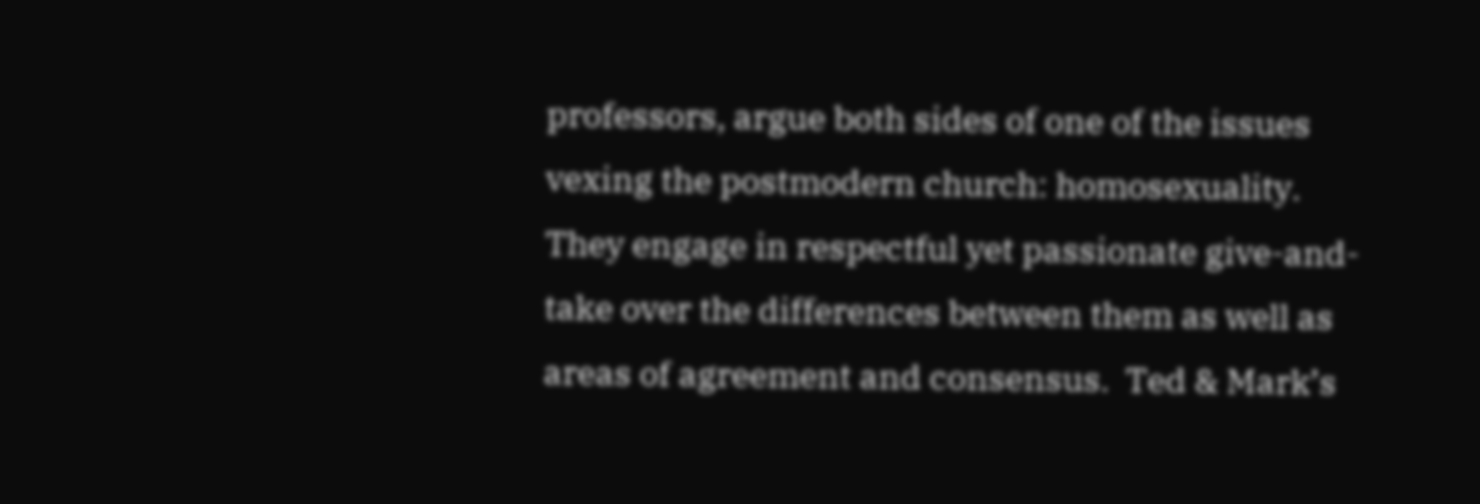professors, argue both sides of one of the issues vexing the postmodern church: homosexuality. They engage in respectful yet passionate give-and-take over the differences between them as well as areas of agreement and consensus.  Ted & Mark’s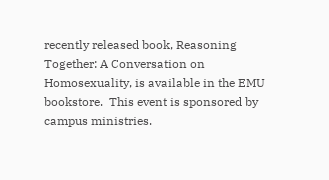recently released book, Reasoning Together: A Conversation on Homosexuality, is available in the EMU bookstore.  This event is sponsored by campus ministries.